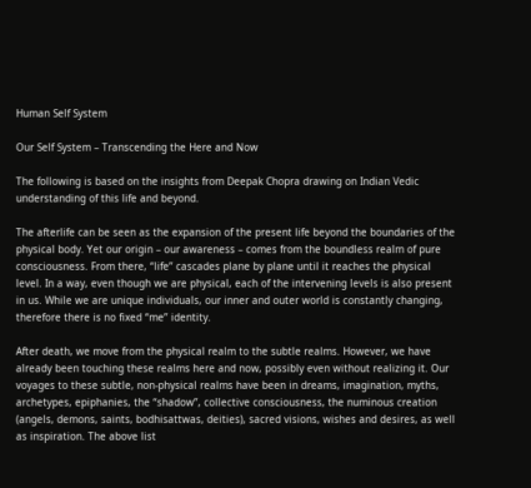Human Self System

Our Self System – Transcending the Here and Now

The following is based on the insights from Deepak Chopra drawing on Indian Vedic understanding of this life and beyond.

The afterlife can be seen as the expansion of the present life beyond the boundaries of the physical body. Yet our origin – our awareness – comes from the boundless realm of pure consciousness. From there, “life” cascades plane by plane until it reaches the physical level. In a way, even though we are physical, each of the intervening levels is also present in us. While we are unique individuals, our inner and outer world is constantly changing, therefore there is no fixed “me” identity.

After death, we move from the physical realm to the subtle realms. However, we have already been touching these realms here and now, possibly even without realizing it. Our voyages to these subtle, non-physical realms have been in dreams, imagination, myths, archetypes, epiphanies, the “shadow”, collective consciousness, the numinous creation (angels, demons, saints, bodhisattwas, deities), sacred visions, wishes and desires, as well as inspiration. The above list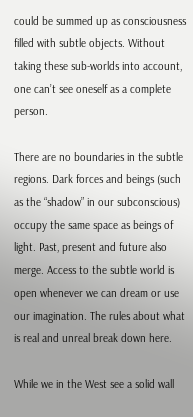could be summed up as consciousness filled with subtle objects. Without taking these sub-worlds into account, one can’t see oneself as a complete person.

There are no boundaries in the subtle regions. Dark forces and beings (such as the “shadow” in our subconscious) occupy the same space as beings of light. Past, present and future also merge. Access to the subtle world is open whenever we can dream or use our imagination. The rules about what is real and unreal break down here.

While we in the West see a solid wall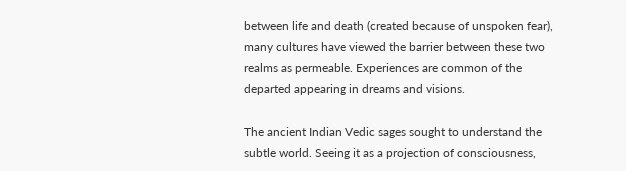between life and death (created because of unspoken fear), many cultures have viewed the barrier between these two realms as permeable. Experiences are common of the departed appearing in dreams and visions.

The ancient Indian Vedic sages sought to understand the subtle world. Seeing it as a projection of consciousness,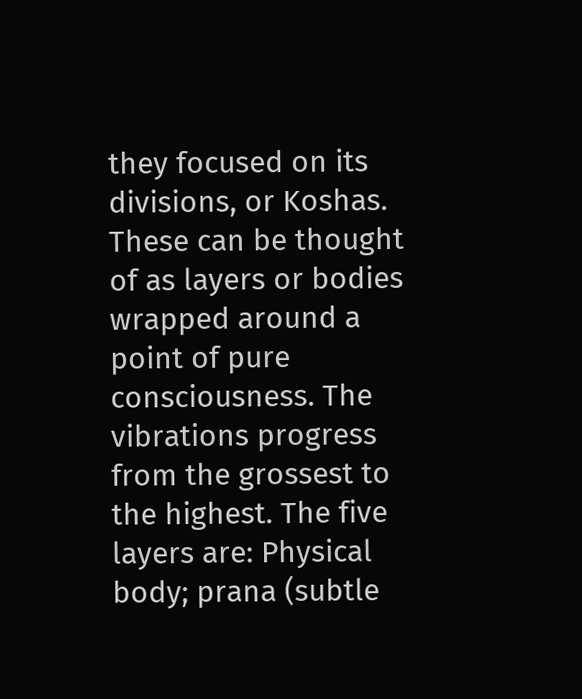they focused on its divisions, or Koshas. These can be thought of as layers or bodies wrapped around a point of pure consciousness. The vibrations progress from the grossest to the highest. The five layers are: Physical body; prana (subtle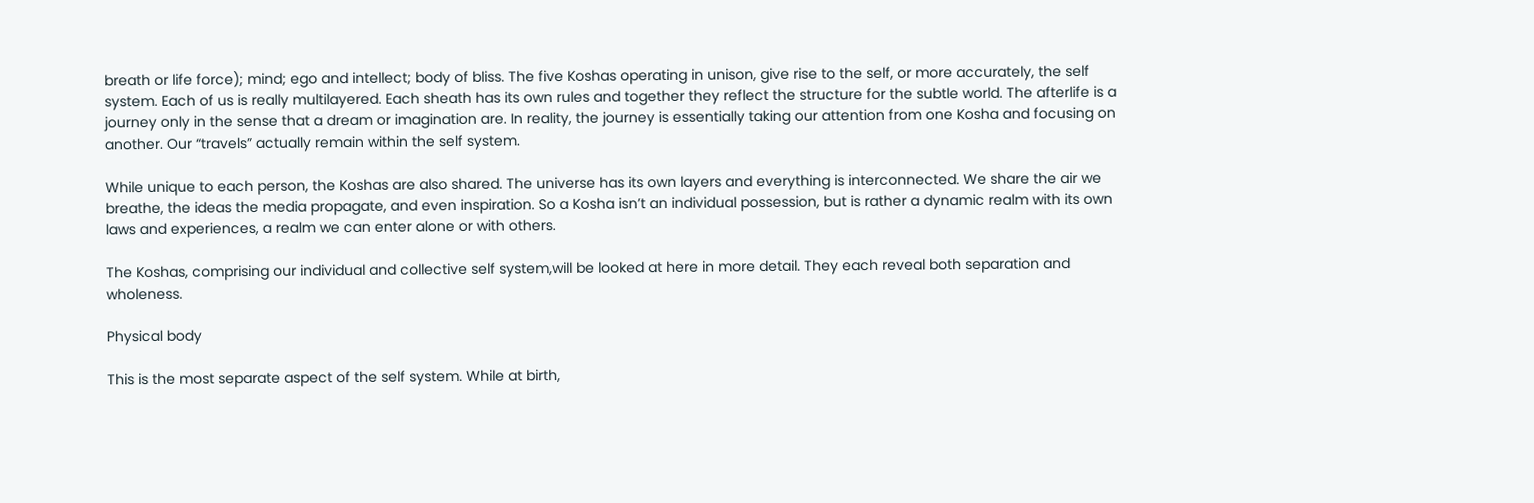breath or life force); mind; ego and intellect; body of bliss. The five Koshas operating in unison, give rise to the self, or more accurately, the self system. Each of us is really multilayered. Each sheath has its own rules and together they reflect the structure for the subtle world. The afterlife is a journey only in the sense that a dream or imagination are. In reality, the journey is essentially taking our attention from one Kosha and focusing on another. Our “travels” actually remain within the self system.

While unique to each person, the Koshas are also shared. The universe has its own layers and everything is interconnected. We share the air we breathe, the ideas the media propagate, and even inspiration. So a Kosha isn’t an individual possession, but is rather a dynamic realm with its own laws and experiences, a realm we can enter alone or with others.

The Koshas, comprising our individual and collective self system,will be looked at here in more detail. They each reveal both separation and wholeness.

Physical body

This is the most separate aspect of the self system. While at birth,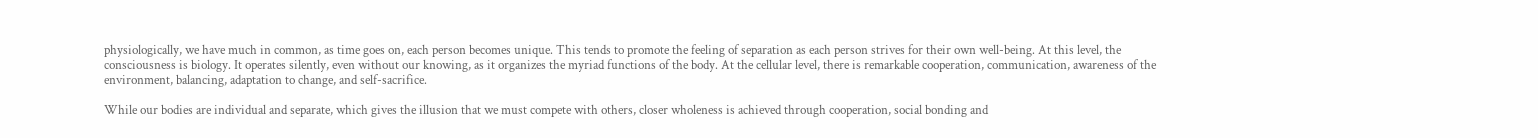physiologically, we have much in common, as time goes on, each person becomes unique. This tends to promote the feeling of separation as each person strives for their own well-being. At this level, the consciousness is biology. It operates silently, even without our knowing, as it organizes the myriad functions of the body. At the cellular level, there is remarkable cooperation, communication, awareness of the environment, balancing, adaptation to change, and self-sacrifice.

While our bodies are individual and separate, which gives the illusion that we must compete with others, closer wholeness is achieved through cooperation, social bonding and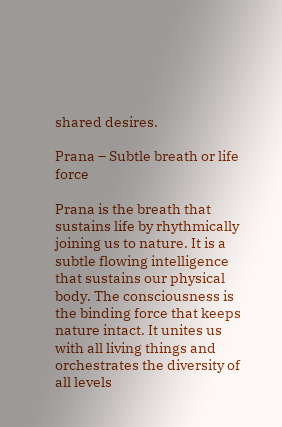shared desires.

Prana – Subtle breath or life force

Prana is the breath that sustains life by rhythmically joining us to nature. It is a subtle flowing intelligence that sustains our physical body. The consciousness is the binding force that keeps nature intact. It unites us with all living things and orchestrates the diversity of all levels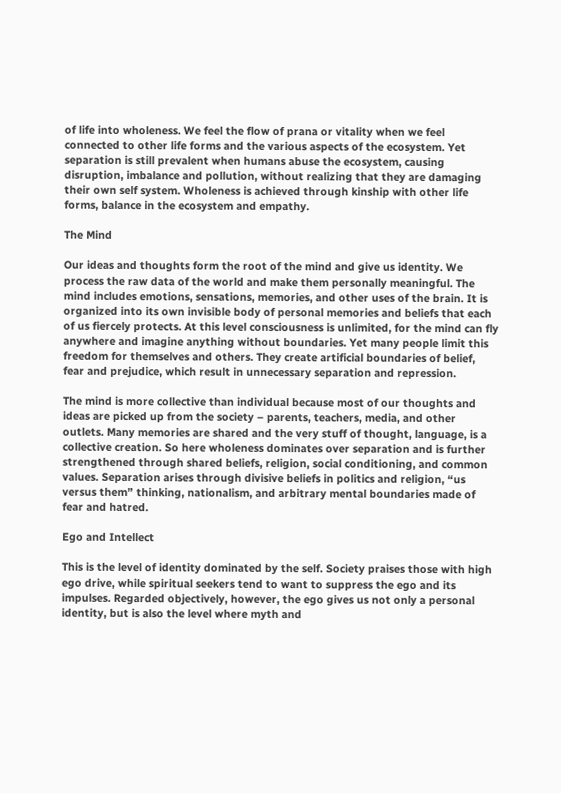of life into wholeness. We feel the flow of prana or vitality when we feel connected to other life forms and the various aspects of the ecosystem. Yet separation is still prevalent when humans abuse the ecosystem, causing disruption, imbalance and pollution, without realizing that they are damaging their own self system. Wholeness is achieved through kinship with other life forms, balance in the ecosystem and empathy.

The Mind

Our ideas and thoughts form the root of the mind and give us identity. We process the raw data of the world and make them personally meaningful. The mind includes emotions, sensations, memories, and other uses of the brain. It is organized into its own invisible body of personal memories and beliefs that each of us fiercely protects. At this level consciousness is unlimited, for the mind can fly anywhere and imagine anything without boundaries. Yet many people limit this freedom for themselves and others. They create artificial boundaries of belief, fear and prejudice, which result in unnecessary separation and repression.

The mind is more collective than individual because most of our thoughts and ideas are picked up from the society – parents, teachers, media, and other outlets. Many memories are shared and the very stuff of thought, language, is a collective creation. So here wholeness dominates over separation and is further strengthened through shared beliefs, religion, social conditioning, and common values. Separation arises through divisive beliefs in politics and religion, “us versus them” thinking, nationalism, and arbitrary mental boundaries made of fear and hatred.

Ego and Intellect

This is the level of identity dominated by the self. Society praises those with high ego drive, while spiritual seekers tend to want to suppress the ego and its impulses. Regarded objectively, however, the ego gives us not only a personal identity, but is also the level where myth and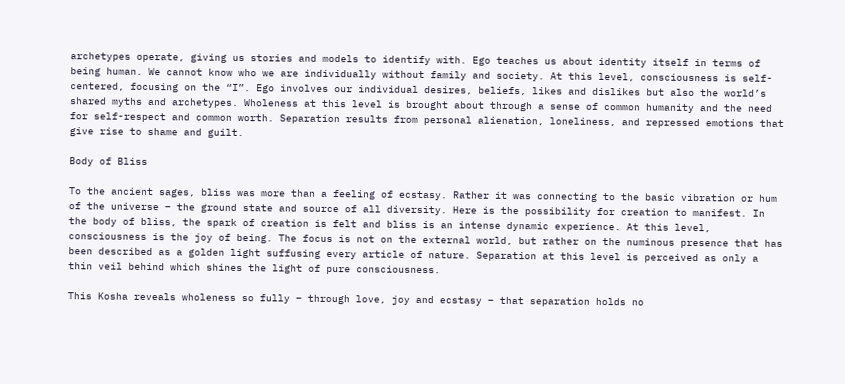archetypes operate, giving us stories and models to identify with. Ego teaches us about identity itself in terms of being human. We cannot know who we are individually without family and society. At this level, consciousness is self-centered, focusing on the “I”. Ego involves our individual desires, beliefs, likes and dislikes but also the world’s shared myths and archetypes. Wholeness at this level is brought about through a sense of common humanity and the need for self-respect and common worth. Separation results from personal alienation, loneliness, and repressed emotions that give rise to shame and guilt.

Body of Bliss

To the ancient sages, bliss was more than a feeling of ecstasy. Rather it was connecting to the basic vibration or hum of the universe – the ground state and source of all diversity. Here is the possibility for creation to manifest. In the body of bliss, the spark of creation is felt and bliss is an intense dynamic experience. At this level, consciousness is the joy of being. The focus is not on the external world, but rather on the numinous presence that has been described as a golden light suffusing every article of nature. Separation at this level is perceived as only a thin veil behind which shines the light of pure consciousness.

This Kosha reveals wholeness so fully – through love, joy and ecstasy – that separation holds no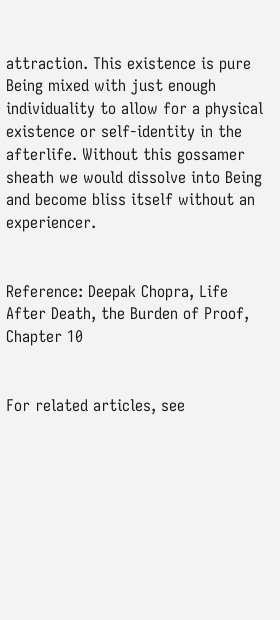attraction. This existence is pure Being mixed with just enough individuality to allow for a physical existence or self-identity in the afterlife. Without this gossamer sheath we would dissolve into Being and become bliss itself without an experiencer.


Reference: Deepak Chopra, Life After Death, the Burden of Proof, Chapter 10


For related articles, see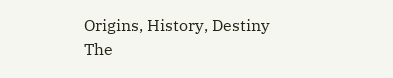Origins, History, Destiny
The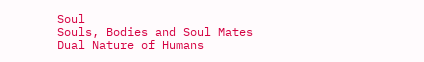Soul
Souls, Bodies and Soul Mates
Dual Nature of Humans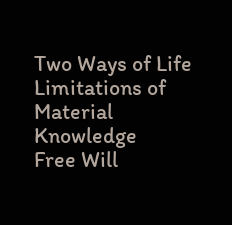Two Ways of Life
Limitations of Material Knowledge
Free Will